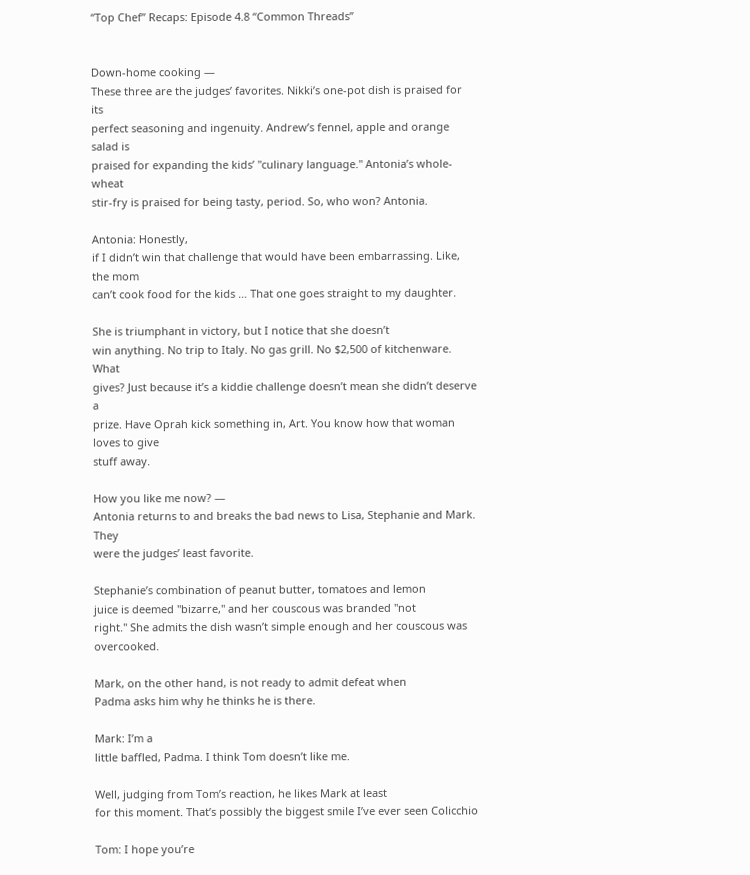“Top Chef” Recaps: Episode 4.8 “Common Threads”


Down-home cooking —
These three are the judges’ favorites. Nikki’s one-pot dish is praised for its
perfect seasoning and ingenuity. Andrew’s fennel, apple and orange salad is
praised for expanding the kids’ "culinary language." Antonia’s whole-wheat
stir-fry is praised for being tasty, period. So, who won? Antonia.

Antonia: Honestly,
if I didn’t win that challenge that would have been embarrassing. Like, the mom
can’t cook food for the kids … That one goes straight to my daughter.

She is triumphant in victory, but I notice that she doesn’t
win anything. No trip to Italy. No gas grill. No $2,500 of kitchenware. What
gives? Just because it’s a kiddie challenge doesn’t mean she didn’t deserve a
prize. Have Oprah kick something in, Art. You know how that woman loves to give
stuff away.

How you like me now? —
Antonia returns to and breaks the bad news to Lisa, Stephanie and Mark. They
were the judges’ least favorite.

Stephanie’s combination of peanut butter, tomatoes and lemon
juice is deemed "bizarre," and her couscous was branded "not
right." She admits the dish wasn’t simple enough and her couscous was overcooked.

Mark, on the other hand, is not ready to admit defeat when
Padma asks him why he thinks he is there.

Mark: I’m a
little baffled, Padma. I think Tom doesn’t like me.

Well, judging from Tom’s reaction, he likes Mark at least
for this moment. That’s possibly the biggest smile I’ve ever seen Colicchio

Tom: I hope you’re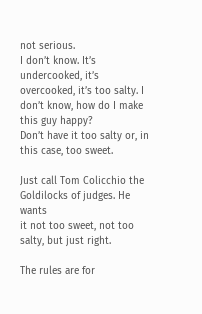not serious.
I don’t know. It’s undercooked, it’s overcooked, it’s too salty. I
don’t know, how do I make this guy happy?
Don’t have it too salty or, in this case, too sweet.

Just call Tom Colicchio the Goldilocks of judges. He wants
it not too sweet, not too salty, but just right.

The rules are for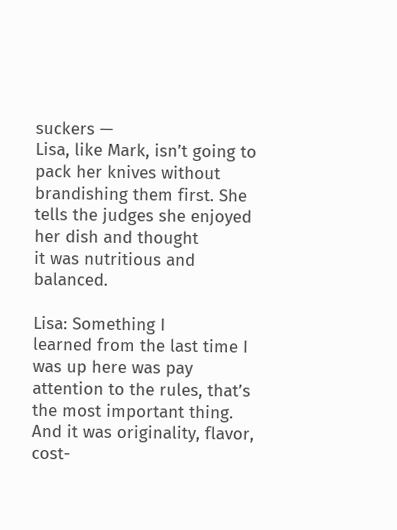suckers —
Lisa, like Mark, isn’t going to pack her knives without
brandishing them first. She tells the judges she enjoyed her dish and thought
it was nutritious and balanced.

Lisa: Something I
learned from the last time I was up here was pay attention to the rules, that’s
the most important thing. And it was originality, flavor, cost-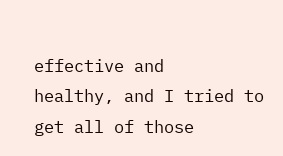effective and
healthy, and I tried to get all of those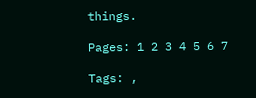things.

Pages: 1 2 3 4 5 6 7

Tags: ,